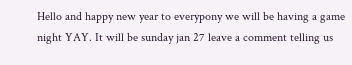Hello and happy new year to everypony we will be having a game night YAY. It will be sunday jan 27 leave a comment telling us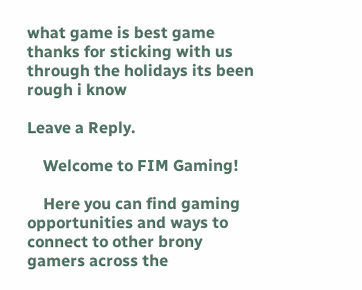what game is best game thanks for sticking with us through the holidays its been rough i know

Leave a Reply.

    Welcome to FIM Gaming!

    Here you can find gaming opportunities and ways to connect to other brony gamers across the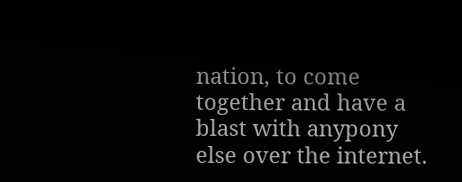nation, to come together and have a blast with anypony else over the internet.